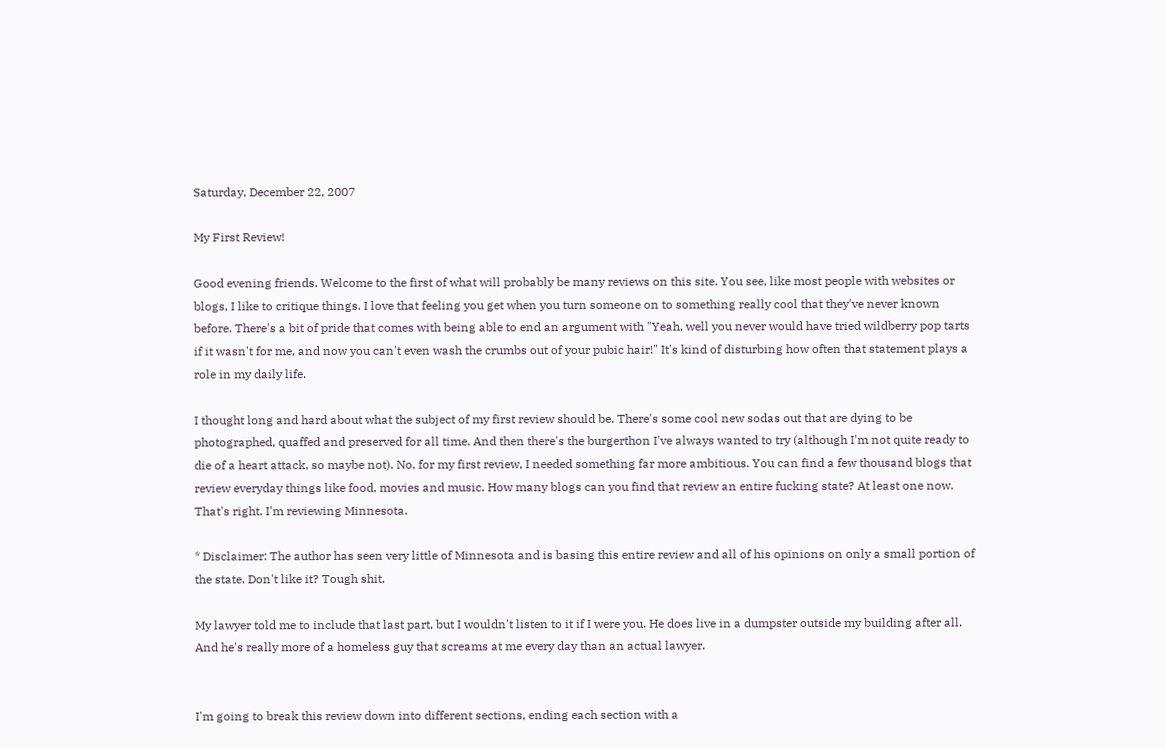Saturday, December 22, 2007

My First Review!

Good evening friends. Welcome to the first of what will probably be many reviews on this site. You see, like most people with websites or blogs, I like to critique things. I love that feeling you get when you turn someone on to something really cool that they've never known before. There's a bit of pride that comes with being able to end an argument with "Yeah, well you never would have tried wildberry pop tarts if it wasn't for me, and now you can't even wash the crumbs out of your pubic hair!" It's kind of disturbing how often that statement plays a role in my daily life.

I thought long and hard about what the subject of my first review should be. There's some cool new sodas out that are dying to be photographed, quaffed and preserved for all time. And then there's the burgerthon I've always wanted to try (although I'm not quite ready to die of a heart attack, so maybe not). No, for my first review, I needed something far more ambitious. You can find a few thousand blogs that review everyday things like food, movies and music. How many blogs can you find that review an entire fucking state? At least one now. That's right. I'm reviewing Minnesota.

* Disclaimer: The author has seen very little of Minnesota and is basing this entire review and all of his opinions on only a small portion of the state. Don't like it? Tough shit.

My lawyer told me to include that last part, but I wouldn't listen to it if I were you. He does live in a dumpster outside my building after all. And he's really more of a homeless guy that screams at me every day than an actual lawyer.


I'm going to break this review down into different sections, ending each section with a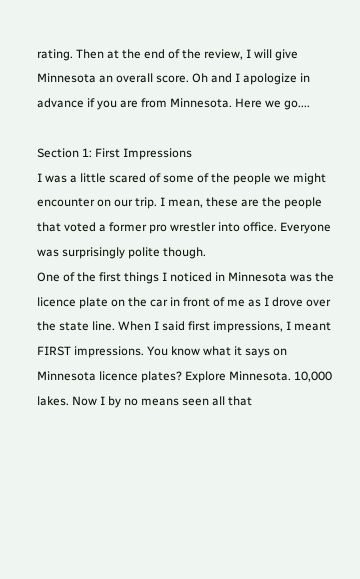rating. Then at the end of the review, I will give Minnesota an overall score. Oh and I apologize in advance if you are from Minnesota. Here we go....

Section 1: First Impressions
I was a little scared of some of the people we might encounter on our trip. I mean, these are the people that voted a former pro wrestler into office. Everyone was surprisingly polite though.
One of the first things I noticed in Minnesota was the licence plate on the car in front of me as I drove over the state line. When I said first impressions, I meant FIRST impressions. You know what it says on Minnesota licence plates? Explore Minnesota. 10,000 lakes. Now I by no means seen all that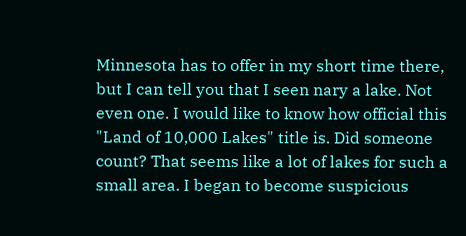Minnesota has to offer in my short time there, but I can tell you that I seen nary a lake. Not even one. I would like to know how official this "Land of 10,000 Lakes" title is. Did someone count? That seems like a lot of lakes for such a small area. I began to become suspicious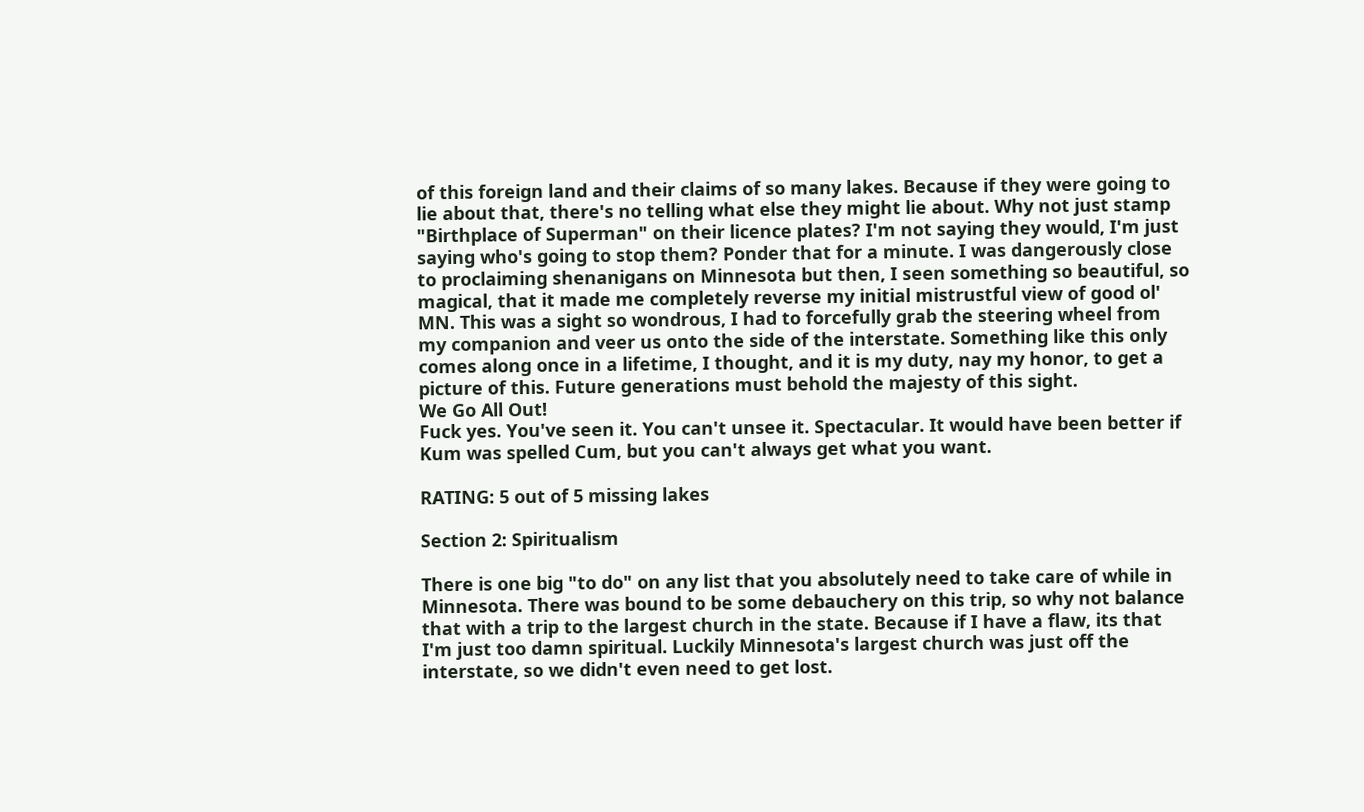of this foreign land and their claims of so many lakes. Because if they were going to lie about that, there's no telling what else they might lie about. Why not just stamp "Birthplace of Superman" on their licence plates? I'm not saying they would, I'm just saying who's going to stop them? Ponder that for a minute. I was dangerously close to proclaiming shenanigans on Minnesota but then, I seen something so beautiful, so magical, that it made me completely reverse my initial mistrustful view of good ol' MN. This was a sight so wondrous, I had to forcefully grab the steering wheel from my companion and veer us onto the side of the interstate. Something like this only comes along once in a lifetime, I thought, and it is my duty, nay my honor, to get a picture of this. Future generations must behold the majesty of this sight.
We Go All Out!
Fuck yes. You've seen it. You can't unsee it. Spectacular. It would have been better if Kum was spelled Cum, but you can't always get what you want.

RATING: 5 out of 5 missing lakes

Section 2: Spiritualism

There is one big "to do" on any list that you absolutely need to take care of while in Minnesota. There was bound to be some debauchery on this trip, so why not balance that with a trip to the largest church in the state. Because if I have a flaw, its that I'm just too damn spiritual. Luckily Minnesota's largest church was just off the interstate, so we didn't even need to get lost.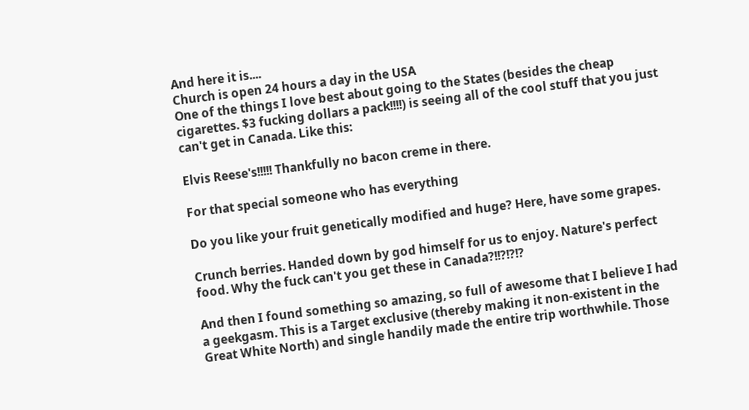And here it is....
Church is open 24 hours a day in the USA
One of the things I love best about going to the States (besides the cheap cigarettes. $3 fucking dollars a pack!!!!) is seeing all of the cool stuff that you just can't get in Canada. Like this:

Elvis Reese's!!!!! Thankfully no bacon creme in there.

For that special someone who has everything

Do you like your fruit genetically modified and huge? Here, have some grapes.

Crunch berries. Handed down by god himself for us to enjoy. Nature's perfect food. Why the fuck can't you get these in Canada?!!?!?!?

And then I found something so amazing, so full of awesome that I believe I had a geekgasm. This is a Target exclusive (thereby making it non-existent in the Great White North) and single handily made the entire trip worthwhile. Those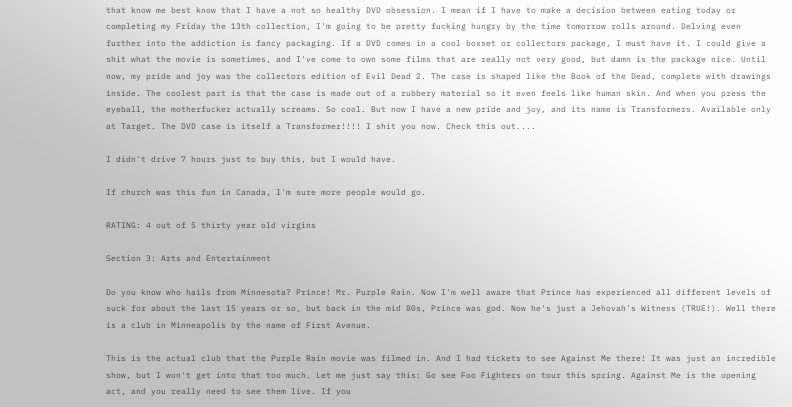that know me best know that I have a not so healthy DVD obsession. I mean if I have to make a decision between eating today or completing my Friday the 13th collection, I'm going to be pretty fucking hungry by the time tomorrow rolls around. Delving even further into the addiction is fancy packaging. If a DVD comes in a cool boxset or collectors package, I must have it. I could give a shit what the movie is sometimes, and I've come to own some films that are really not very good, but damn is the package nice. Until now, my pride and joy was the collectors edition of Evil Dead 2. The case is shaped like the Book of the Dead, complete with drawings inside. The coolest part is that the case is made out of a rubbery material so it even feels like human skin. And when you press the eyeball, the motherfucker actually screams. So cool. But now I have a new pride and joy, and its name is Transformers. Available only at Target. The DVD case is itself a Transformer!!!! I shit you now. Check this out....

I didn't drive 7 hours just to buy this, but I would have.

If church was this fun in Canada, I'm sure more people would go.

RATING: 4 out of 5 thirty year old virgins

Section 3: Arts and Entertainment

Do you know who hails from Minnesota? Prince! Mr. Purple Rain. Now I'm well aware that Prince has experienced all different levels of suck for about the last 15 years or so, but back in the mid 80s, Prince was god. Now he's just a Jehovah's Witness (TRUE!). Well there is a club in Minneapolis by the name of First Avenue.

This is the actual club that the Purple Rain movie was filmed in. And I had tickets to see Against Me there! It was just an incredible show, but I won't get into that too much. Let me just say this: Go see Foo Fighters on tour this spring. Against Me is the opening act, and you really need to see them live. If you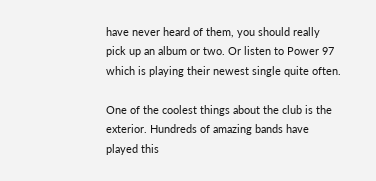have never heard of them, you should really pick up an album or two. Or listen to Power 97 which is playing their newest single quite often.

One of the coolest things about the club is the exterior. Hundreds of amazing bands have played this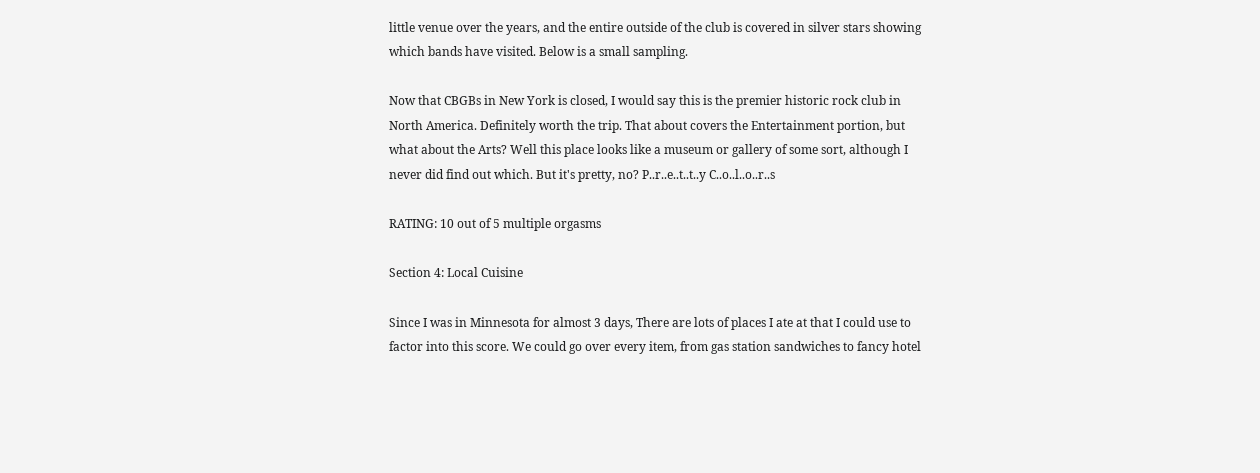little venue over the years, and the entire outside of the club is covered in silver stars showing which bands have visited. Below is a small sampling.

Now that CBGBs in New York is closed, I would say this is the premier historic rock club in North America. Definitely worth the trip. That about covers the Entertainment portion, but what about the Arts? Well this place looks like a museum or gallery of some sort, although I never did find out which. But it's pretty, no? P..r..e..t..t..y C..o..l..o..r..s

RATING: 10 out of 5 multiple orgasms

Section 4: Local Cuisine

Since I was in Minnesota for almost 3 days, There are lots of places I ate at that I could use to factor into this score. We could go over every item, from gas station sandwiches to fancy hotel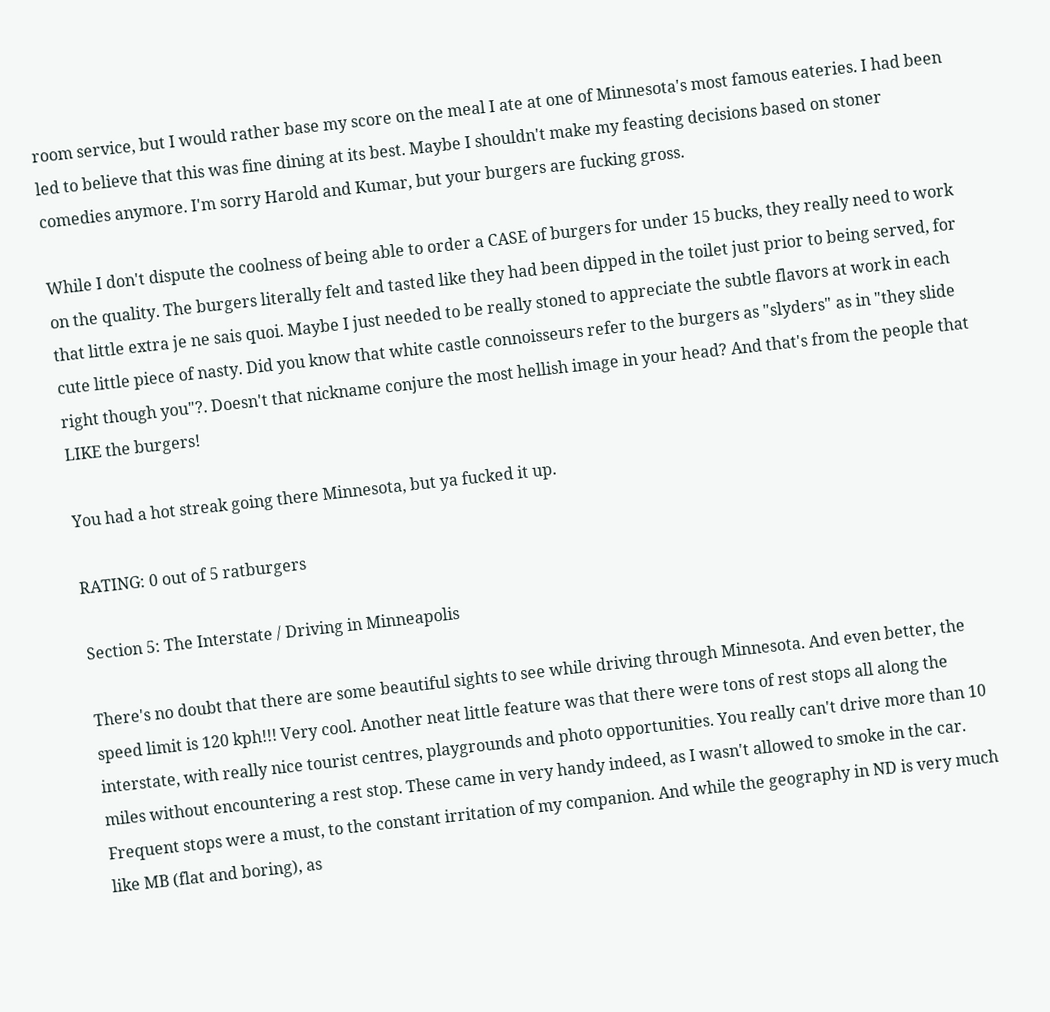room service, but I would rather base my score on the meal I ate at one of Minnesota's most famous eateries. I had been led to believe that this was fine dining at its best. Maybe I shouldn't make my feasting decisions based on stoner comedies anymore. I'm sorry Harold and Kumar, but your burgers are fucking gross.

While I don't dispute the coolness of being able to order a CASE of burgers for under 15 bucks, they really need to work on the quality. The burgers literally felt and tasted like they had been dipped in the toilet just prior to being served, for that little extra je ne sais quoi. Maybe I just needed to be really stoned to appreciate the subtle flavors at work in each cute little piece of nasty. Did you know that white castle connoisseurs refer to the burgers as "slyders" as in "they slide right though you"?. Doesn't that nickname conjure the most hellish image in your head? And that's from the people that LIKE the burgers!

You had a hot streak going there Minnesota, but ya fucked it up.

RATING: 0 out of 5 ratburgers

Section 5: The Interstate / Driving in Minneapolis

There's no doubt that there are some beautiful sights to see while driving through Minnesota. And even better, the speed limit is 120 kph!!! Very cool. Another neat little feature was that there were tons of rest stops all along the interstate, with really nice tourist centres, playgrounds and photo opportunities. You really can't drive more than 10 miles without encountering a rest stop. These came in very handy indeed, as I wasn't allowed to smoke in the car. Frequent stops were a must, to the constant irritation of my companion. And while the geography in ND is very much like MB (flat and boring), as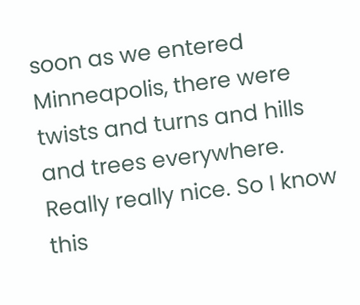soon as we entered Minneapolis, there were twists and turns and hills and trees everywhere. Really really nice. So I know this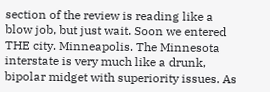section of the review is reading like a blow job, but just wait. Soon we entered THE city. Minneapolis. The Minnesota interstate is very much like a drunk, bipolar midget with superiority issues. As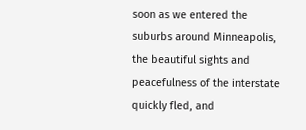soon as we entered the suburbs around Minneapolis, the beautiful sights and peacefulness of the interstate quickly fled, and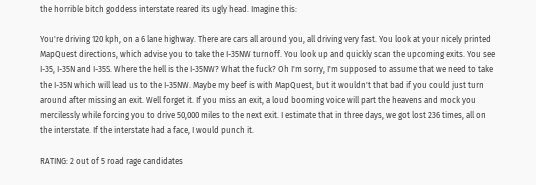the horrible bitch goddess interstate reared its ugly head. Imagine this:

You're driving 120 kph, on a 6 lane highway. There are cars all around you, all driving very fast. You look at your nicely printed MapQuest directions, which advise you to take the I-35NW turnoff. You look up and quickly scan the upcoming exits. You see I-35, I-35N and I-35S. Where the hell is the I-35NW? What the fuck? Oh I'm sorry, I'm supposed to assume that we need to take the I-35N which will lead us to the I-35NW. Maybe my beef is with MapQuest, but it wouldn't that bad if you could just turn around after missing an exit. Well forget it. If you miss an exit, a loud booming voice will part the heavens and mock you mercilessly while forcing you to drive 50,000 miles to the next exit. I estimate that in three days, we got lost 236 times, all on the interstate. If the interstate had a face, I would punch it.

RATING: 2 out of 5 road rage candidates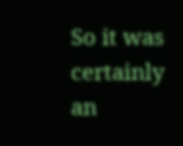So it was certainly an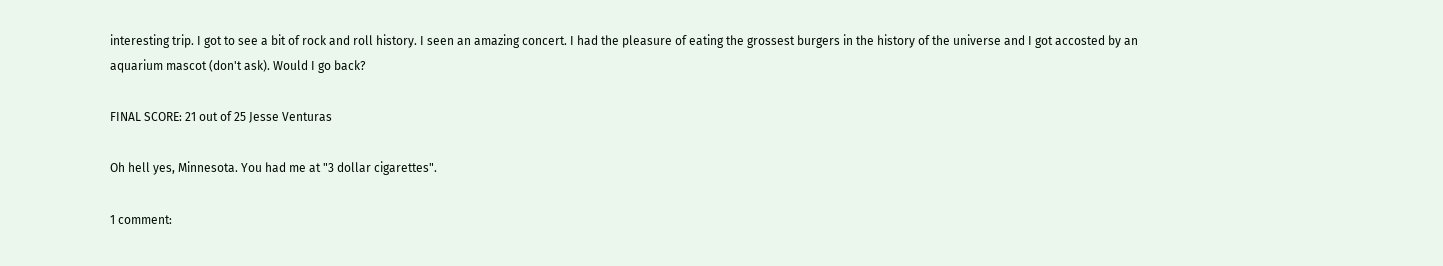interesting trip. I got to see a bit of rock and roll history. I seen an amazing concert. I had the pleasure of eating the grossest burgers in the history of the universe and I got accosted by an aquarium mascot (don't ask). Would I go back?

FINAL SCORE: 21 out of 25 Jesse Venturas

Oh hell yes, Minnesota. You had me at "3 dollar cigarettes".

1 comment: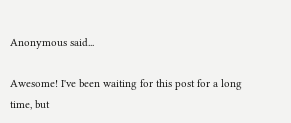Anonymous said...

Awesome! I've been waiting for this post for a long time, but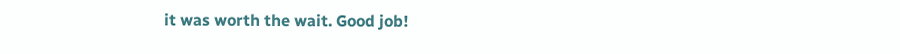it was worth the wait. Good job!